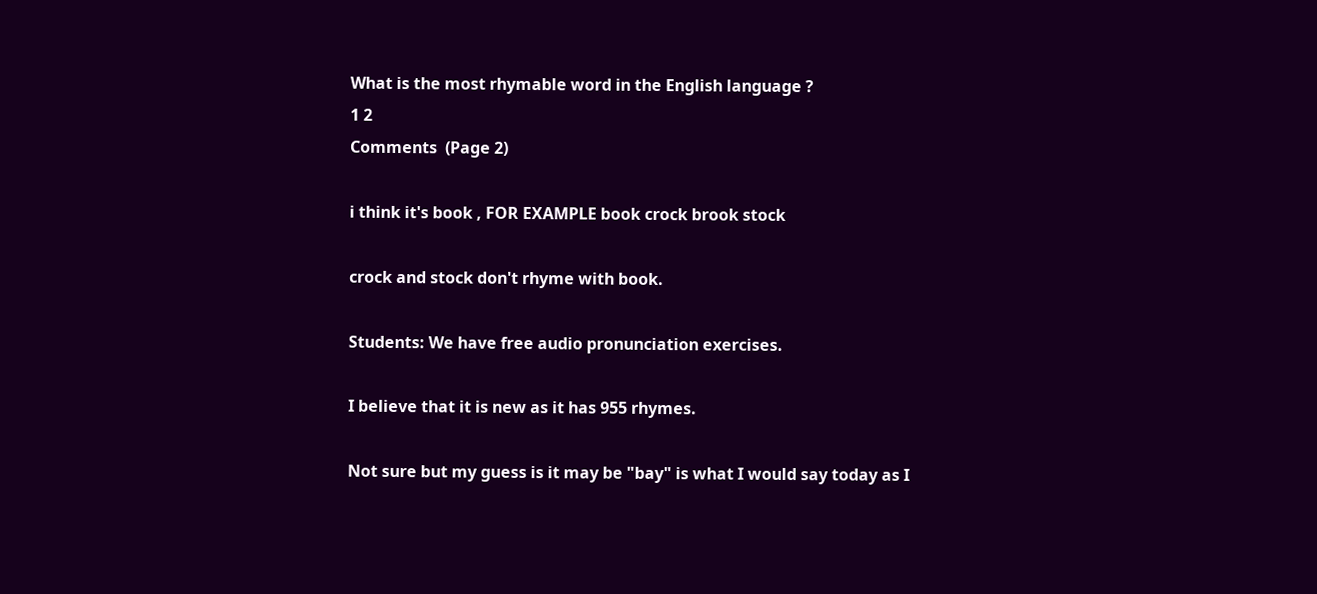What is the most rhymable word in the English language ?
1 2
Comments  (Page 2)

i think it's book , FOR EXAMPLE book crock brook stock

crock and stock don't rhyme with book.

Students: We have free audio pronunciation exercises.

I believe that it is new as it has 955 rhymes.

Not sure but my guess is it may be "bay" is what I would say today as I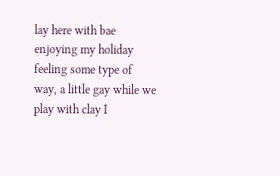lay here with bae enjoying my holiday feeling some type of way, a little gay while we play with clay I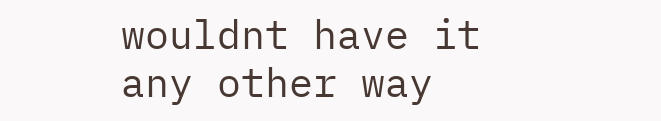wouldnt have it any other way